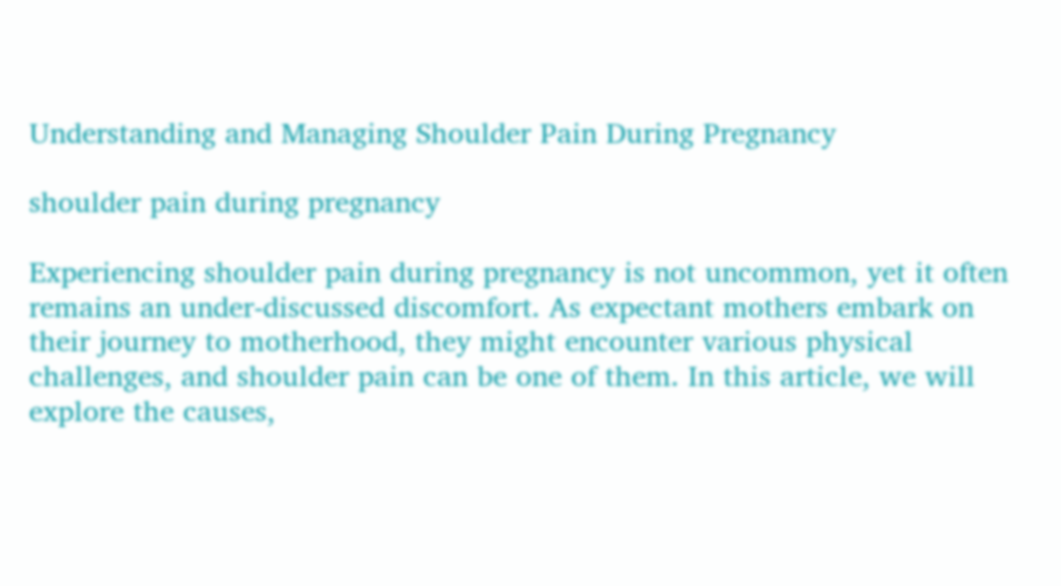Understanding and Managing Shoulder Pain During Pregnancy

shoulder pain during pregnancy

Experiencing shoulder pain during pregnancy is not uncommon, yet it often remains an under-discussed discomfort. As expectant mothers embark on their journey to motherhood, they might encounter various physical challenges, and shoulder pain can be one of them. In this article, we will explore the causes,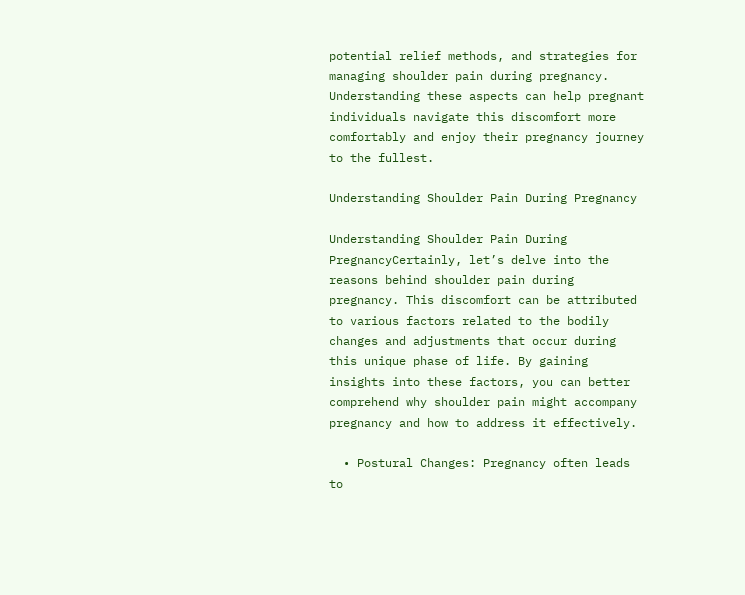potential relief methods, and strategies for managing shoulder pain during pregnancy. Understanding these aspects can help pregnant individuals navigate this discomfort more comfortably and enjoy their pregnancy journey to the fullest.

Understanding Shoulder Pain During Pregnancy

Understanding Shoulder Pain During PregnancyCertainly, let’s delve into the reasons behind shoulder pain during pregnancy. This discomfort can be attributed to various factors related to the bodily changes and adjustments that occur during this unique phase of life. By gaining insights into these factors, you can better comprehend why shoulder pain might accompany pregnancy and how to address it effectively.

  • Postural Changes: Pregnancy often leads to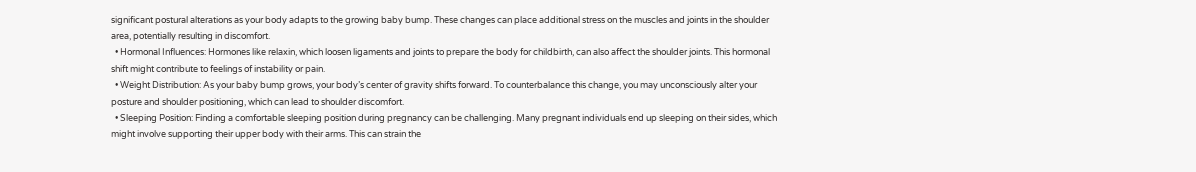significant postural alterations as your body adapts to the growing baby bump. These changes can place additional stress on the muscles and joints in the shoulder area, potentially resulting in discomfort.
  • Hormonal Influences: Hormones like relaxin, which loosen ligaments and joints to prepare the body for childbirth, can also affect the shoulder joints. This hormonal shift might contribute to feelings of instability or pain.
  • Weight Distribution: As your baby bump grows, your body’s center of gravity shifts forward. To counterbalance this change, you may unconsciously alter your posture and shoulder positioning, which can lead to shoulder discomfort.
  • Sleeping Position: Finding a comfortable sleeping position during pregnancy can be challenging. Many pregnant individuals end up sleeping on their sides, which might involve supporting their upper body with their arms. This can strain the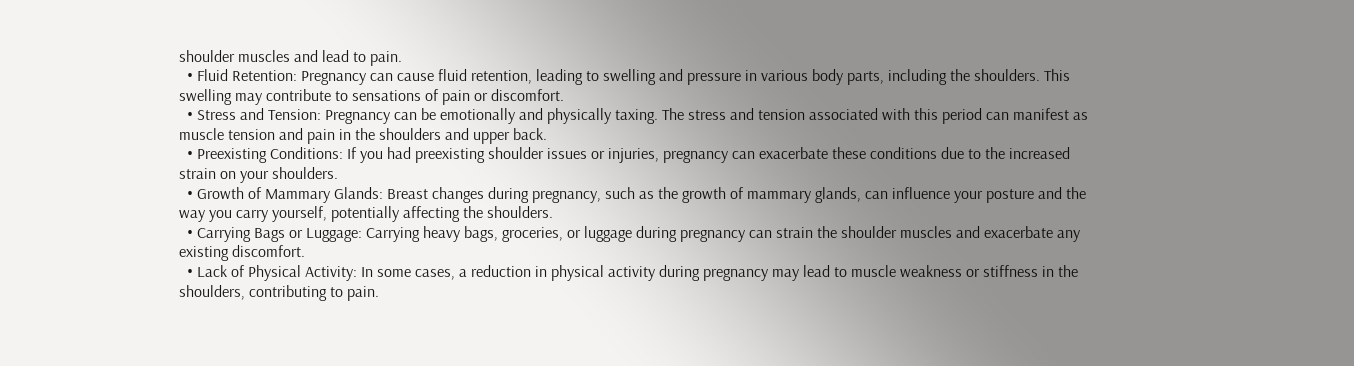shoulder muscles and lead to pain.
  • Fluid Retention: Pregnancy can cause fluid retention, leading to swelling and pressure in various body parts, including the shoulders. This swelling may contribute to sensations of pain or discomfort.
  • Stress and Tension: Pregnancy can be emotionally and physically taxing. The stress and tension associated with this period can manifest as muscle tension and pain in the shoulders and upper back.
  • Preexisting Conditions: If you had preexisting shoulder issues or injuries, pregnancy can exacerbate these conditions due to the increased strain on your shoulders.
  • Growth of Mammary Glands: Breast changes during pregnancy, such as the growth of mammary glands, can influence your posture and the way you carry yourself, potentially affecting the shoulders.
  • Carrying Bags or Luggage: Carrying heavy bags, groceries, or luggage during pregnancy can strain the shoulder muscles and exacerbate any existing discomfort.
  • Lack of Physical Activity: In some cases, a reduction in physical activity during pregnancy may lead to muscle weakness or stiffness in the shoulders, contributing to pain.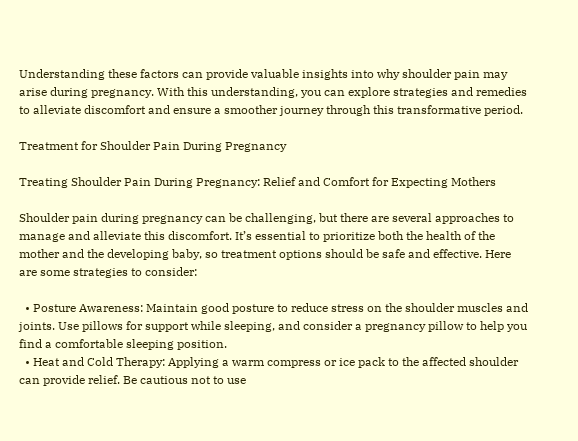Understanding these factors can provide valuable insights into why shoulder pain may arise during pregnancy. With this understanding, you can explore strategies and remedies to alleviate discomfort and ensure a smoother journey through this transformative period.

Treatment for Shoulder Pain During Pregnancy

Treating Shoulder Pain During Pregnancy: Relief and Comfort for Expecting Mothers

Shoulder pain during pregnancy can be challenging, but there are several approaches to manage and alleviate this discomfort. It’s essential to prioritize both the health of the mother and the developing baby, so treatment options should be safe and effective. Here are some strategies to consider:

  • Posture Awareness: Maintain good posture to reduce stress on the shoulder muscles and joints. Use pillows for support while sleeping, and consider a pregnancy pillow to help you find a comfortable sleeping position.
  • Heat and Cold Therapy: Applying a warm compress or ice pack to the affected shoulder can provide relief. Be cautious not to use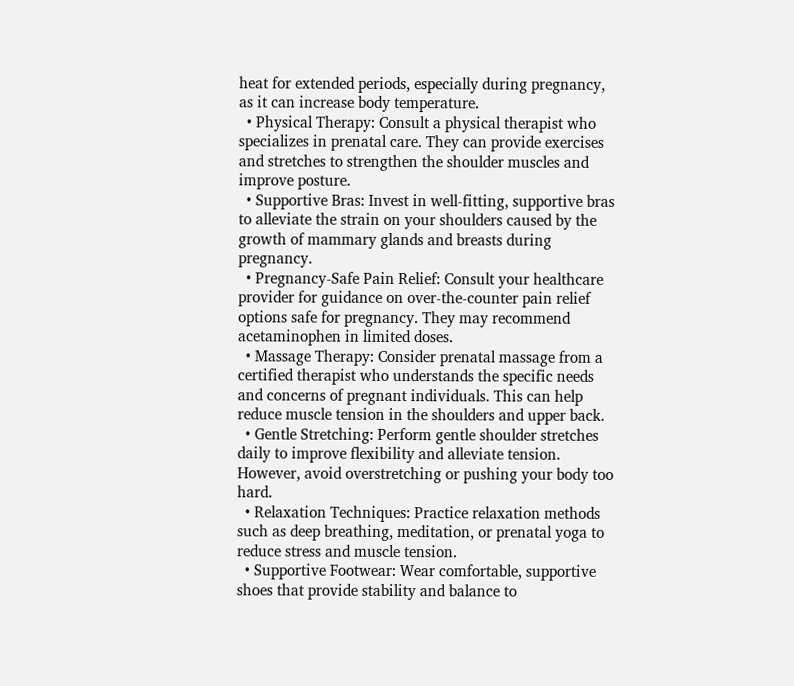heat for extended periods, especially during pregnancy, as it can increase body temperature.
  • Physical Therapy: Consult a physical therapist who specializes in prenatal care. They can provide exercises and stretches to strengthen the shoulder muscles and improve posture.
  • Supportive Bras: Invest in well-fitting, supportive bras to alleviate the strain on your shoulders caused by the growth of mammary glands and breasts during pregnancy.
  • Pregnancy-Safe Pain Relief: Consult your healthcare provider for guidance on over-the-counter pain relief options safe for pregnancy. They may recommend acetaminophen in limited doses.
  • Massage Therapy: Consider prenatal massage from a certified therapist who understands the specific needs and concerns of pregnant individuals. This can help reduce muscle tension in the shoulders and upper back.
  • Gentle Stretching: Perform gentle shoulder stretches daily to improve flexibility and alleviate tension. However, avoid overstretching or pushing your body too hard.
  • Relaxation Techniques: Practice relaxation methods such as deep breathing, meditation, or prenatal yoga to reduce stress and muscle tension.
  • Supportive Footwear: Wear comfortable, supportive shoes that provide stability and balance to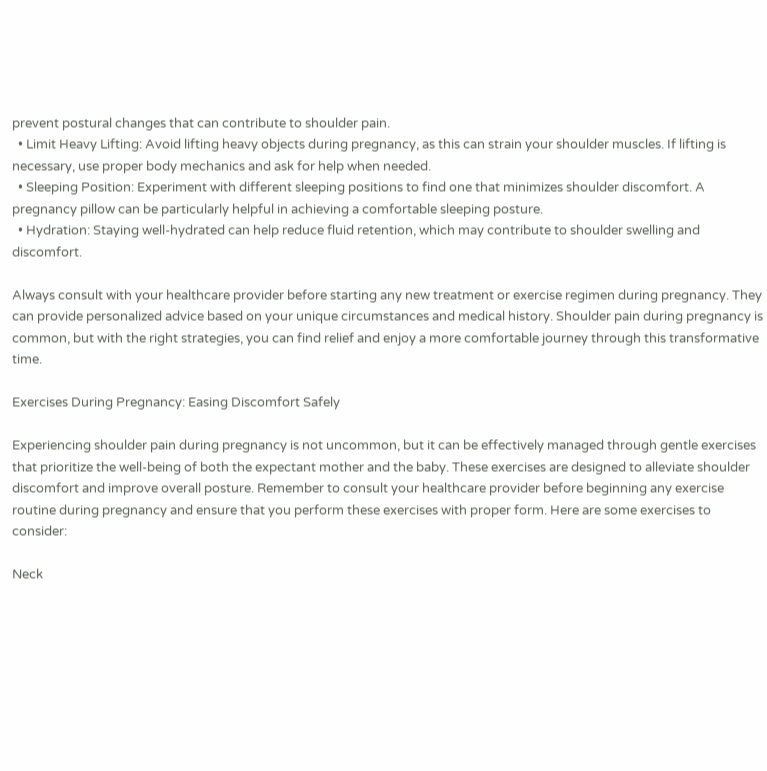prevent postural changes that can contribute to shoulder pain.
  • Limit Heavy Lifting: Avoid lifting heavy objects during pregnancy, as this can strain your shoulder muscles. If lifting is necessary, use proper body mechanics and ask for help when needed.
  • Sleeping Position: Experiment with different sleeping positions to find one that minimizes shoulder discomfort. A pregnancy pillow can be particularly helpful in achieving a comfortable sleeping posture.
  • Hydration: Staying well-hydrated can help reduce fluid retention, which may contribute to shoulder swelling and discomfort.

Always consult with your healthcare provider before starting any new treatment or exercise regimen during pregnancy. They can provide personalized advice based on your unique circumstances and medical history. Shoulder pain during pregnancy is common, but with the right strategies, you can find relief and enjoy a more comfortable journey through this transformative time.

Exercises During Pregnancy: Easing Discomfort Safely

Experiencing shoulder pain during pregnancy is not uncommon, but it can be effectively managed through gentle exercises that prioritize the well-being of both the expectant mother and the baby. These exercises are designed to alleviate shoulder discomfort and improve overall posture. Remember to consult your healthcare provider before beginning any exercise routine during pregnancy and ensure that you perform these exercises with proper form. Here are some exercises to consider:

Neck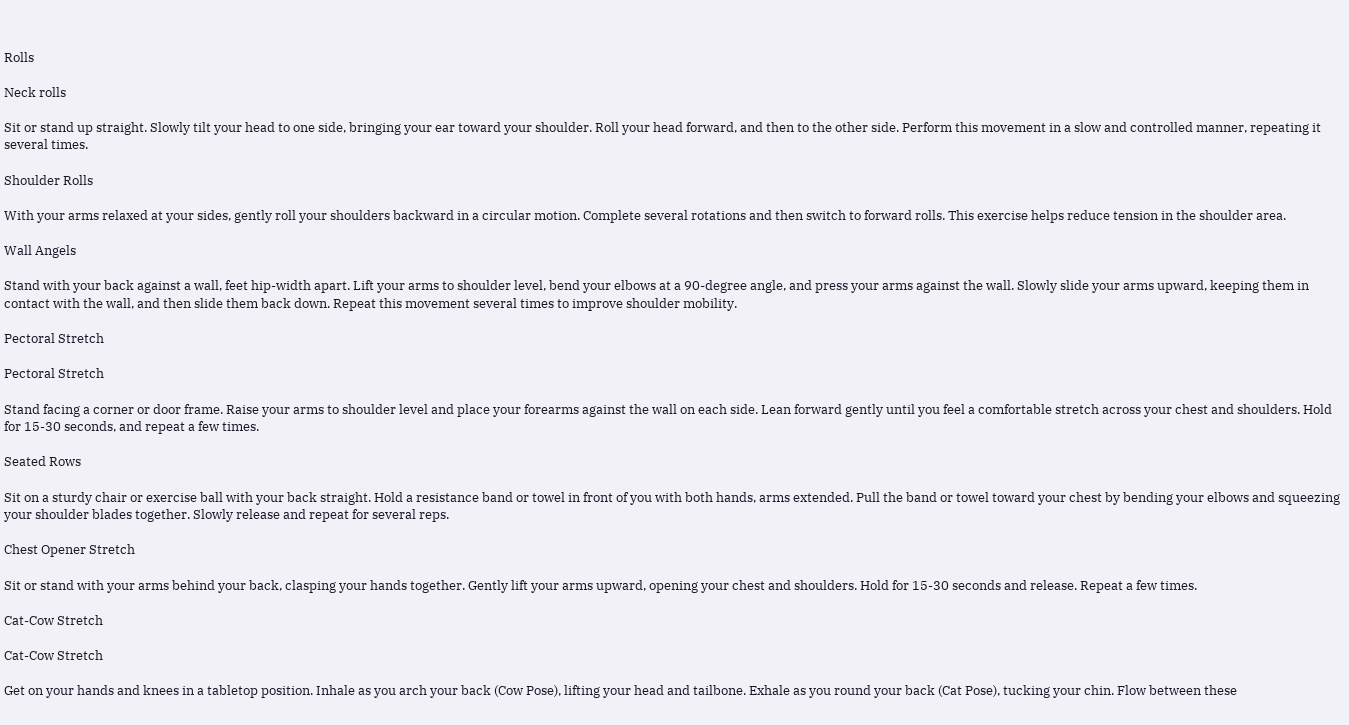Rolls

Neck rolls

Sit or stand up straight. Slowly tilt your head to one side, bringing your ear toward your shoulder. Roll your head forward, and then to the other side. Perform this movement in a slow and controlled manner, repeating it several times.

Shoulder Rolls

With your arms relaxed at your sides, gently roll your shoulders backward in a circular motion. Complete several rotations and then switch to forward rolls. This exercise helps reduce tension in the shoulder area.

Wall Angels

Stand with your back against a wall, feet hip-width apart. Lift your arms to shoulder level, bend your elbows at a 90-degree angle, and press your arms against the wall. Slowly slide your arms upward, keeping them in contact with the wall, and then slide them back down. Repeat this movement several times to improve shoulder mobility.

Pectoral Stretch

Pectoral Stretch

Stand facing a corner or door frame. Raise your arms to shoulder level and place your forearms against the wall on each side. Lean forward gently until you feel a comfortable stretch across your chest and shoulders. Hold for 15-30 seconds, and repeat a few times.

Seated Rows

Sit on a sturdy chair or exercise ball with your back straight. Hold a resistance band or towel in front of you with both hands, arms extended. Pull the band or towel toward your chest by bending your elbows and squeezing your shoulder blades together. Slowly release and repeat for several reps.

Chest Opener Stretch

Sit or stand with your arms behind your back, clasping your hands together. Gently lift your arms upward, opening your chest and shoulders. Hold for 15-30 seconds and release. Repeat a few times.

Cat-Cow Stretch

Cat-Cow Stretch

Get on your hands and knees in a tabletop position. Inhale as you arch your back (Cow Pose), lifting your head and tailbone. Exhale as you round your back (Cat Pose), tucking your chin. Flow between these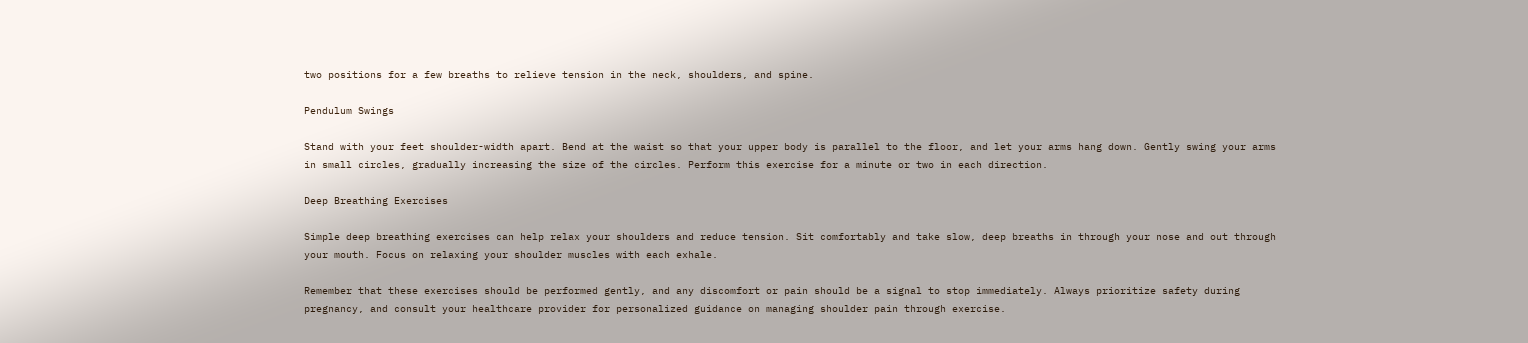two positions for a few breaths to relieve tension in the neck, shoulders, and spine.

Pendulum Swings

Stand with your feet shoulder-width apart. Bend at the waist so that your upper body is parallel to the floor, and let your arms hang down. Gently swing your arms in small circles, gradually increasing the size of the circles. Perform this exercise for a minute or two in each direction.

Deep Breathing Exercises

Simple deep breathing exercises can help relax your shoulders and reduce tension. Sit comfortably and take slow, deep breaths in through your nose and out through your mouth. Focus on relaxing your shoulder muscles with each exhale.

Remember that these exercises should be performed gently, and any discomfort or pain should be a signal to stop immediately. Always prioritize safety during pregnancy, and consult your healthcare provider for personalized guidance on managing shoulder pain through exercise.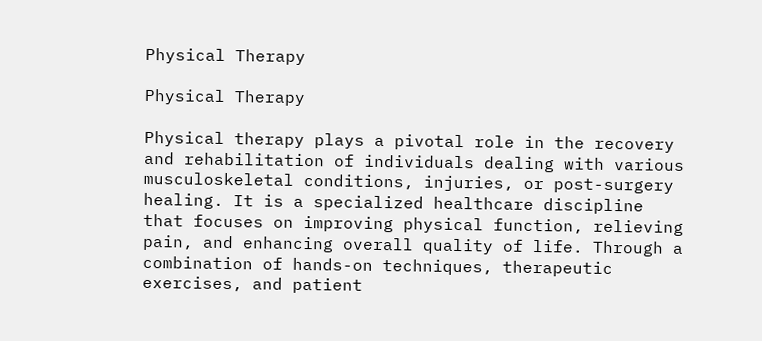Physical Therapy

Physical Therapy

Physical therapy plays a pivotal role in the recovery and rehabilitation of individuals dealing with various musculoskeletal conditions, injuries, or post-surgery healing. It is a specialized healthcare discipline that focuses on improving physical function, relieving pain, and enhancing overall quality of life. Through a combination of hands-on techniques, therapeutic exercises, and patient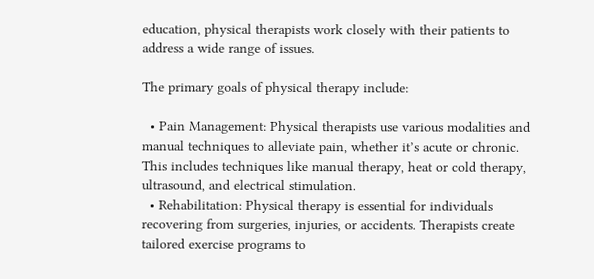education, physical therapists work closely with their patients to address a wide range of issues.

The primary goals of physical therapy include:

  • Pain Management: Physical therapists use various modalities and manual techniques to alleviate pain, whether it’s acute or chronic. This includes techniques like manual therapy, heat or cold therapy, ultrasound, and electrical stimulation.
  • Rehabilitation: Physical therapy is essential for individuals recovering from surgeries, injuries, or accidents. Therapists create tailored exercise programs to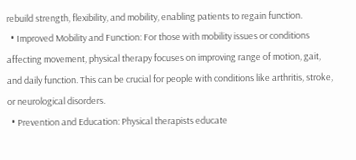rebuild strength, flexibility, and mobility, enabling patients to regain function.
  • Improved Mobility and Function: For those with mobility issues or conditions affecting movement, physical therapy focuses on improving range of motion, gait, and daily function. This can be crucial for people with conditions like arthritis, stroke, or neurological disorders.
  • Prevention and Education: Physical therapists educate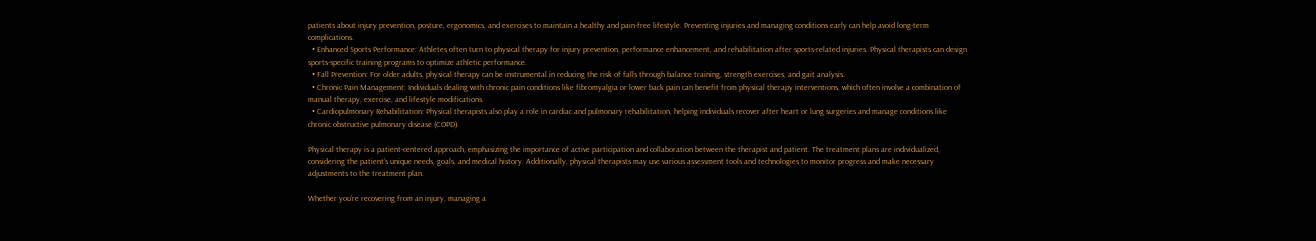patients about injury prevention, posture, ergonomics, and exercises to maintain a healthy and pain-free lifestyle. Preventing injuries and managing conditions early can help avoid long-term complications.
  • Enhanced Sports Performance: Athletes often turn to physical therapy for injury prevention, performance enhancement, and rehabilitation after sports-related injuries. Physical therapists can design sports-specific training programs to optimize athletic performance.
  • Fall Prevention: For older adults, physical therapy can be instrumental in reducing the risk of falls through balance training, strength exercises, and gait analysis.
  • Chronic Pain Management: Individuals dealing with chronic pain conditions like fibromyalgia or lower back pain can benefit from physical therapy interventions, which often involve a combination of manual therapy, exercise, and lifestyle modifications.
  • Cardiopulmonary Rehabilitation: Physical therapists also play a role in cardiac and pulmonary rehabilitation, helping individuals recover after heart or lung surgeries and manage conditions like chronic obstructive pulmonary disease (COPD).

Physical therapy is a patient-centered approach, emphasizing the importance of active participation and collaboration between the therapist and patient. The treatment plans are individualized, considering the patient’s unique needs, goals, and medical history. Additionally, physical therapists may use various assessment tools and technologies to monitor progress and make necessary adjustments to the treatment plan.

Whether you’re recovering from an injury, managing a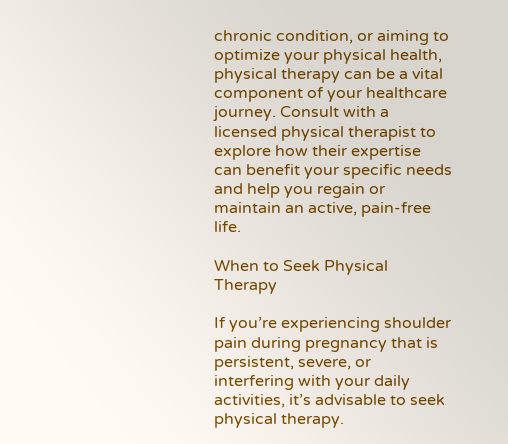chronic condition, or aiming to optimize your physical health, physical therapy can be a vital component of your healthcare journey. Consult with a licensed physical therapist to explore how their expertise can benefit your specific needs and help you regain or maintain an active, pain-free life.

When to Seek Physical Therapy

If you’re experiencing shoulder pain during pregnancy that is persistent, severe, or interfering with your daily activities, it’s advisable to seek physical therapy.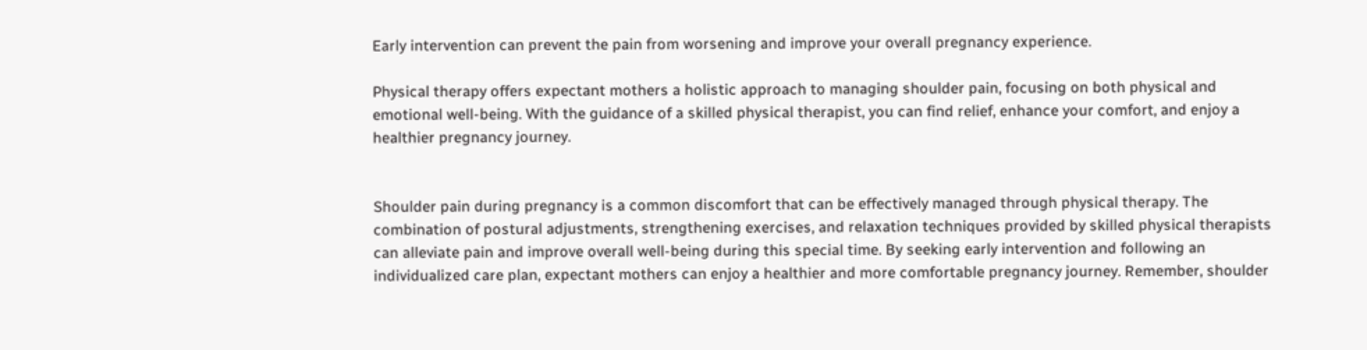Early intervention can prevent the pain from worsening and improve your overall pregnancy experience.

Physical therapy offers expectant mothers a holistic approach to managing shoulder pain, focusing on both physical and emotional well-being. With the guidance of a skilled physical therapist, you can find relief, enhance your comfort, and enjoy a healthier pregnancy journey.


Shoulder pain during pregnancy is a common discomfort that can be effectively managed through physical therapy. The combination of postural adjustments, strengthening exercises, and relaxation techniques provided by skilled physical therapists can alleviate pain and improve overall well-being during this special time. By seeking early intervention and following an individualized care plan, expectant mothers can enjoy a healthier and more comfortable pregnancy journey. Remember, shoulder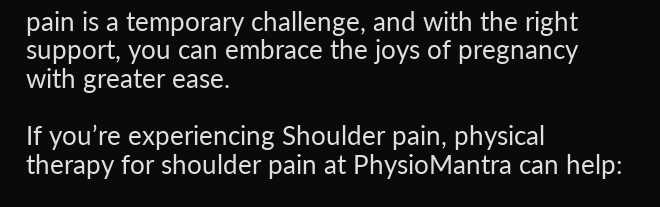pain is a temporary challenge, and with the right support, you can embrace the joys of pregnancy with greater ease.

If you’re experiencing Shoulder pain, physical therapy for shoulder pain at PhysioMantra can help: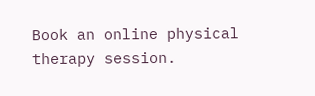Book an online physical therapy session.